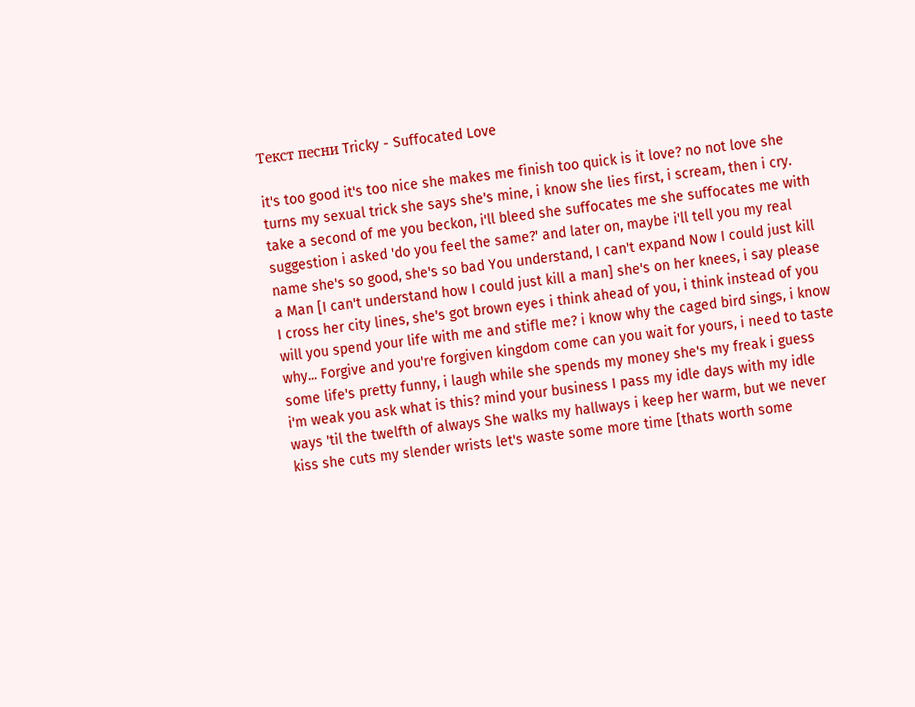Текст песни Tricky - Suffocated Love

it's too good it's too nice she makes me finish too quick is it love? no not love she turns my sexual trick she says she's mine, i know she lies first, i scream, then i cry. take a second of me you beckon, i'll bleed she suffocates me she suffocates me with suggestion i asked 'do you feel the same?' and later on, maybe i'll tell you my real name she's so good, she's so bad You understand, I can't expand Now I could just kill a Man [I can't understand how I could just kill a man] she's on her knees, i say please I cross her city lines, she's got brown eyes i think ahead of you, i think instead of you will you spend your life with me and stifle me? i know why the caged bird sings, i know why... Forgive and you're forgiven kingdom come can you wait for yours, i need to taste some life's pretty funny, i laugh while she spends my money she's my freak i guess i'm weak you ask what is this? mind your business I pass my idle days with my idle ways 'til the twelfth of always She walks my hallways i keep her warm, but we never kiss she cuts my slender wrists let's waste some more time [thats worth some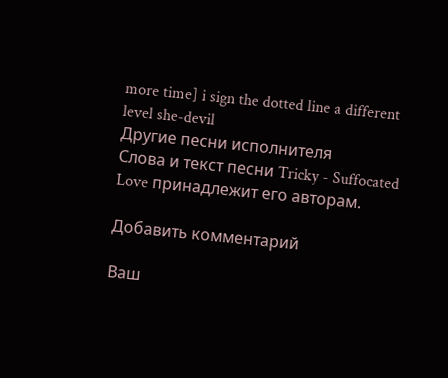more time] i sign the dotted line a different level she-devil
Другие песни исполнителя
Слова и текст песни Tricky - Suffocated Love принадлежит его авторам.

Добавить комментарий

Ваш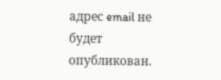адрес email не будет опубликован.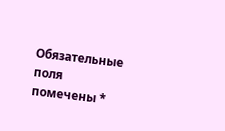Обязательные поля помечены *